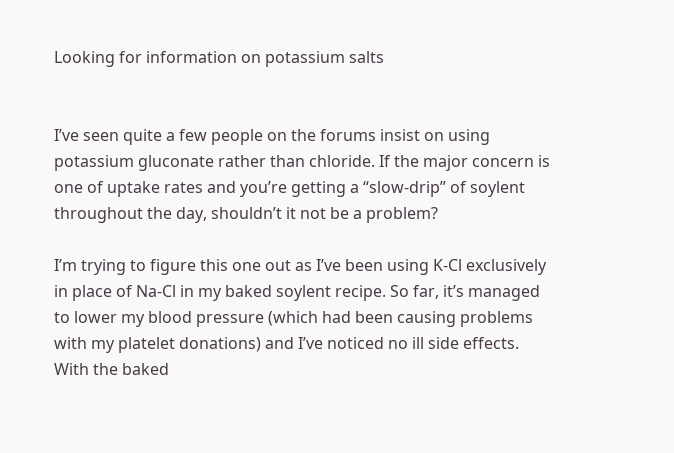Looking for information on potassium salts


I’ve seen quite a few people on the forums insist on using potassium gluconate rather than chloride. If the major concern is one of uptake rates and you’re getting a “slow-drip” of soylent throughout the day, shouldn’t it not be a problem?

I’m trying to figure this one out as I’ve been using K-Cl exclusively in place of Na-Cl in my baked soylent recipe. So far, it’s managed to lower my blood pressure (which had been causing problems with my platelet donations) and I’ve noticed no ill side effects. With the baked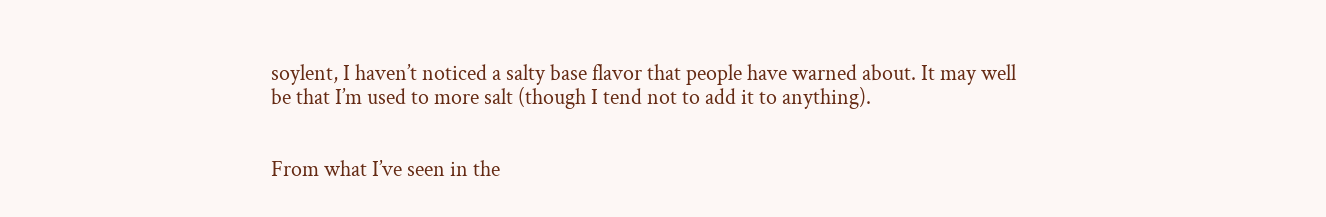soylent, I haven’t noticed a salty base flavor that people have warned about. It may well be that I’m used to more salt (though I tend not to add it to anything).


From what I’ve seen in the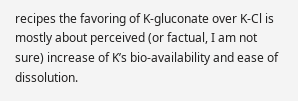recipes the favoring of K-gluconate over K-Cl is mostly about perceived (or factual, I am not sure) increase of K’s bio-availability and ease of dissolution.